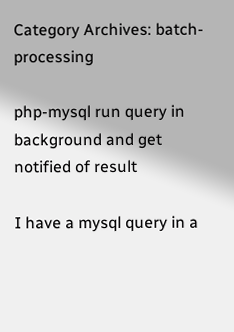Category Archives: batch-processing

php-mysql run query in background and get notified of result

I have a mysql query in a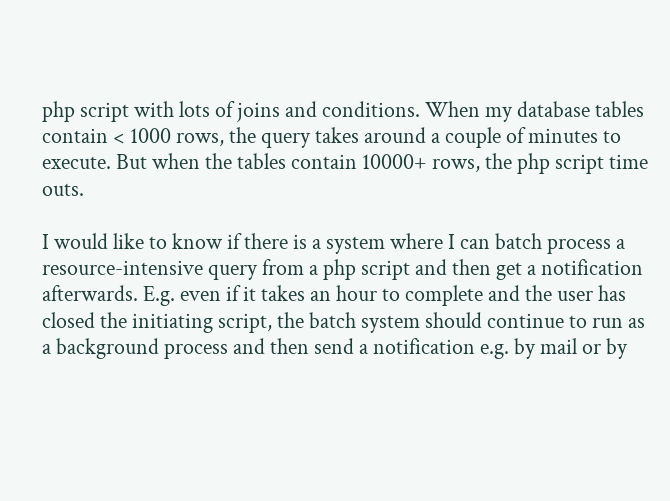php script with lots of joins and conditions. When my database tables contain < 1000 rows, the query takes around a couple of minutes to execute. But when the tables contain 10000+ rows, the php script time outs.

I would like to know if there is a system where I can batch process a resource-intensive query from a php script and then get a notification afterwards. E.g. even if it takes an hour to complete and the user has closed the initiating script, the batch system should continue to run as a background process and then send a notification e.g. by mail or by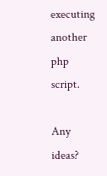executing another php script.

Any ideas?